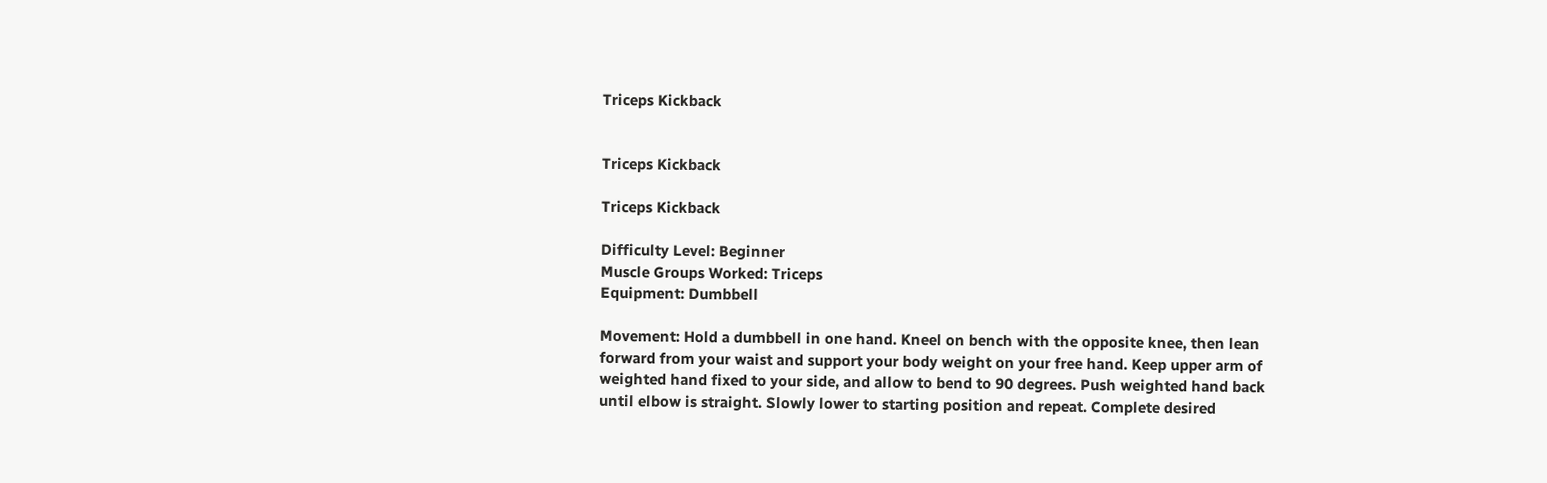Triceps Kickback


Triceps Kickback

Triceps Kickback

Difficulty Level: Beginner
Muscle Groups Worked: Triceps
Equipment: Dumbbell

Movement: Hold a dumbbell in one hand. Kneel on bench with the opposite knee, then lean forward from your waist and support your body weight on your free hand. Keep upper arm of weighted hand fixed to your side, and allow to bend to 90 degrees. Push weighted hand back until elbow is straight. Slowly lower to starting position and repeat. Complete desired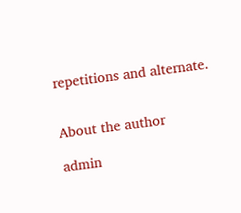repetitions and alternate.


About the author

admin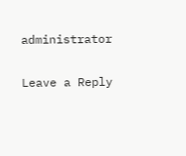administrator

Leave a Reply